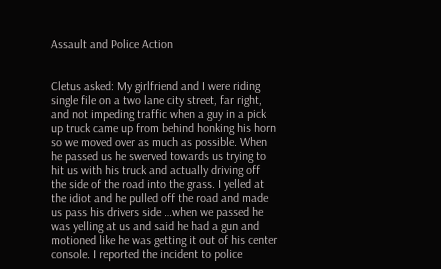Assault and Police Action


Cletus asked: My girlfriend and I were riding single file on a two lane city street, far right, and not impeding traffic when a guy in a pick up truck came up from behind honking his horn so we moved over as much as possible. When he passed us he swerved towards us trying to hit us with his truck and actually driving off the side of the road into the grass. I yelled at the idiot and he pulled off the road and made us pass his drivers side …when we passed he was yelling at us and said he had a gun and motioned like he was getting it out of his center console. I reported the incident to police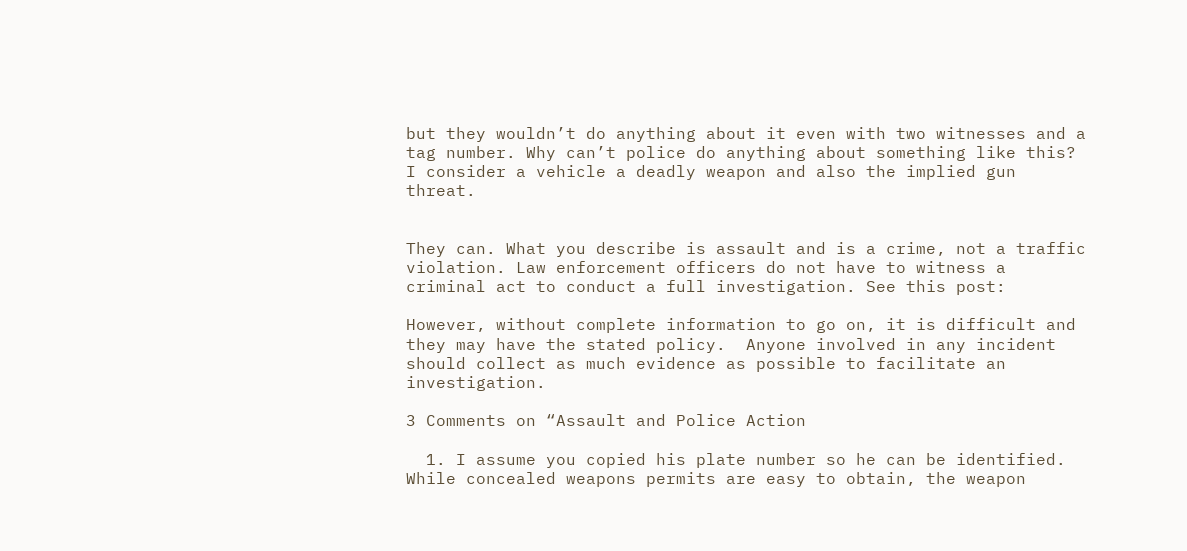but they wouldn’t do anything about it even with two witnesses and a tag number. Why can’t police do anything about something like this? I consider a vehicle a deadly weapon and also the implied gun threat.


They can. What you describe is assault and is a crime, not a traffic violation. Law enforcement officers do not have to witness a criminal act to conduct a full investigation. See this post:

However, without complete information to go on, it is difficult and they may have the stated policy.  Anyone involved in any incident should collect as much evidence as possible to facilitate an investigation.

3 Comments on “Assault and Police Action

  1. I assume you copied his plate number so he can be identified. While concealed weapons permits are easy to obtain, the weapon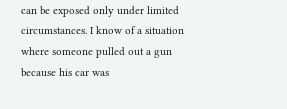can be exposed only under limited circumstances. I know of a situation where someone pulled out a gun because his car was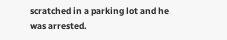scratched in a parking lot and he was arrested.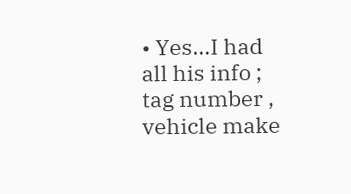• Yes…I had all his info ; tag number , vehicle make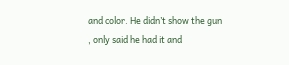and color. He didn’t show the gun , only said he had it and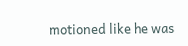motioned like he was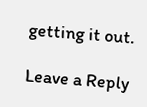getting it out.

Leave a Reply